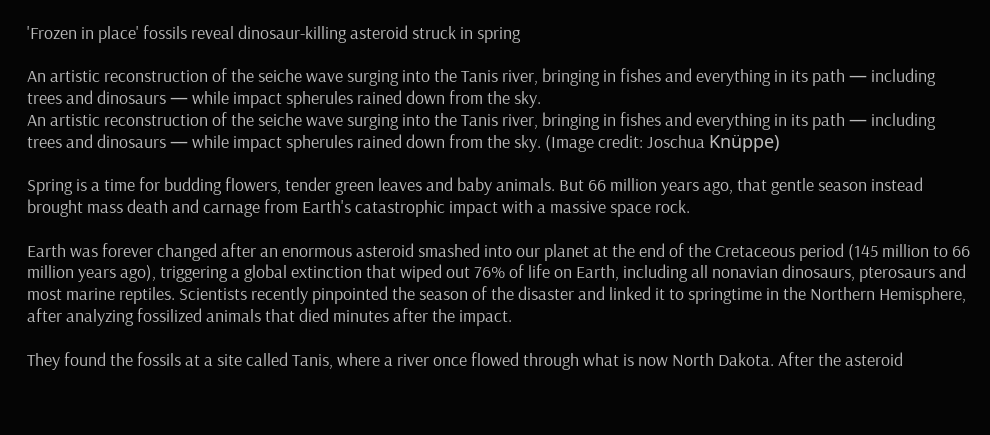'Frozen in place' fossils reveal dinosaur-killing asteroid struck in spring

An artistic reconstruction of the seiche wave surging into the Tanis river, bringing in fishes and everything in its path — including trees and dinosaurs — while impact spherules rained down from the sky.
An artistic reconstruction of the seiche wave surging into the Tanis river, bringing in fishes and everything in its path — including trees and dinosaurs — while impact spherules rained down from the sky. (Image credit: Joschua Knüppe)

Spring is a time for budding flowers, tender green leaves and baby animals. But 66 million years ago, that gentle season instead brought mass death and carnage from Earth's catastrophic impact with a massive space rock.

Earth was forever changed after an enormous asteroid smashed into our planet at the end of the Cretaceous period (145 million to 66 million years ago), triggering a global extinction that wiped out 76% of life on Earth, including all nonavian dinosaurs, pterosaurs and most marine reptiles. Scientists recently pinpointed the season of the disaster and linked it to springtime in the Northern Hemisphere, after analyzing fossilized animals that died minutes after the impact.

They found the fossils at a site called Tanis, where a river once flowed through what is now North Dakota. After the asteroid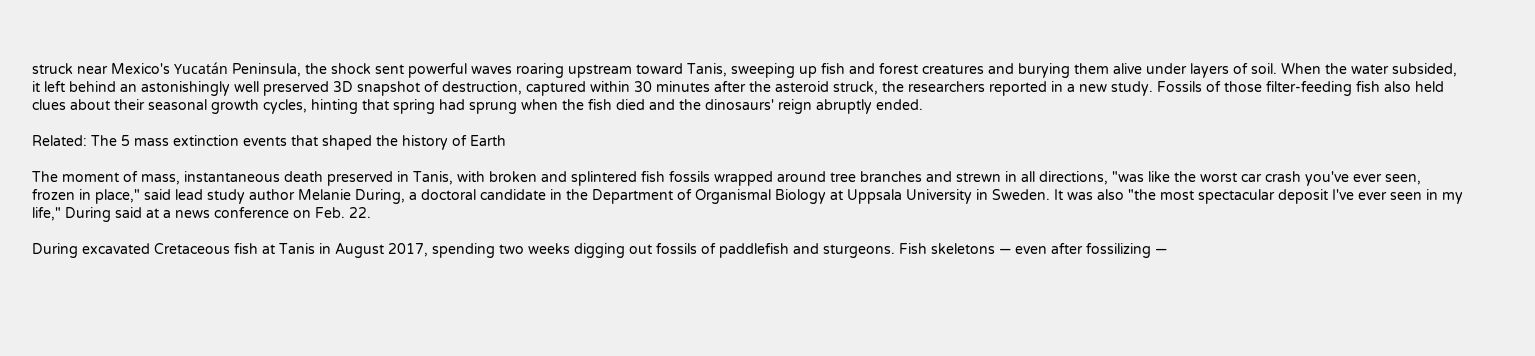struck near Mexico's Yucatán Peninsula, the shock sent powerful waves roaring upstream toward Tanis, sweeping up fish and forest creatures and burying them alive under layers of soil. When the water subsided, it left behind an astonishingly well preserved 3D snapshot of destruction, captured within 30 minutes after the asteroid struck, the researchers reported in a new study. Fossils of those filter-feeding fish also held clues about their seasonal growth cycles, hinting that spring had sprung when the fish died and the dinosaurs' reign abruptly ended.

Related: The 5 mass extinction events that shaped the history of Earth

The moment of mass, instantaneous death preserved in Tanis, with broken and splintered fish fossils wrapped around tree branches and strewn in all directions, "was like the worst car crash you've ever seen, frozen in place," said lead study author Melanie During, a doctoral candidate in the Department of Organismal Biology at Uppsala University in Sweden. It was also "the most spectacular deposit I've ever seen in my life," During said at a news conference on Feb. 22.

During excavated Cretaceous fish at Tanis in August 2017, spending two weeks digging out fossils of paddlefish and sturgeons. Fish skeletons — even after fossilizing —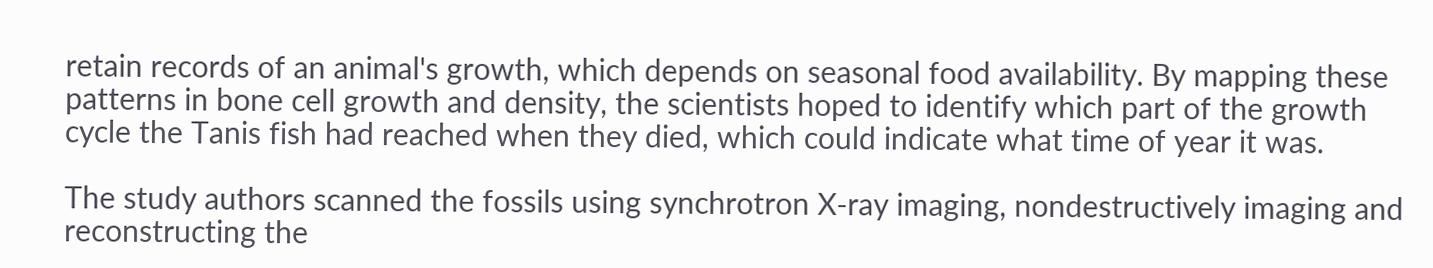retain records of an animal's growth, which depends on seasonal food availability. By mapping these patterns in bone cell growth and density, the scientists hoped to identify which part of the growth cycle the Tanis fish had reached when they died, which could indicate what time of year it was.

The study authors scanned the fossils using synchrotron X-ray imaging, nondestructively imaging and reconstructing the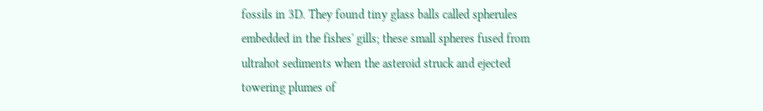fossils in 3D. They found tiny glass balls called spherules embedded in the fishes' gills; these small spheres fused from ultrahot sediments when the asteroid struck and ejected towering plumes of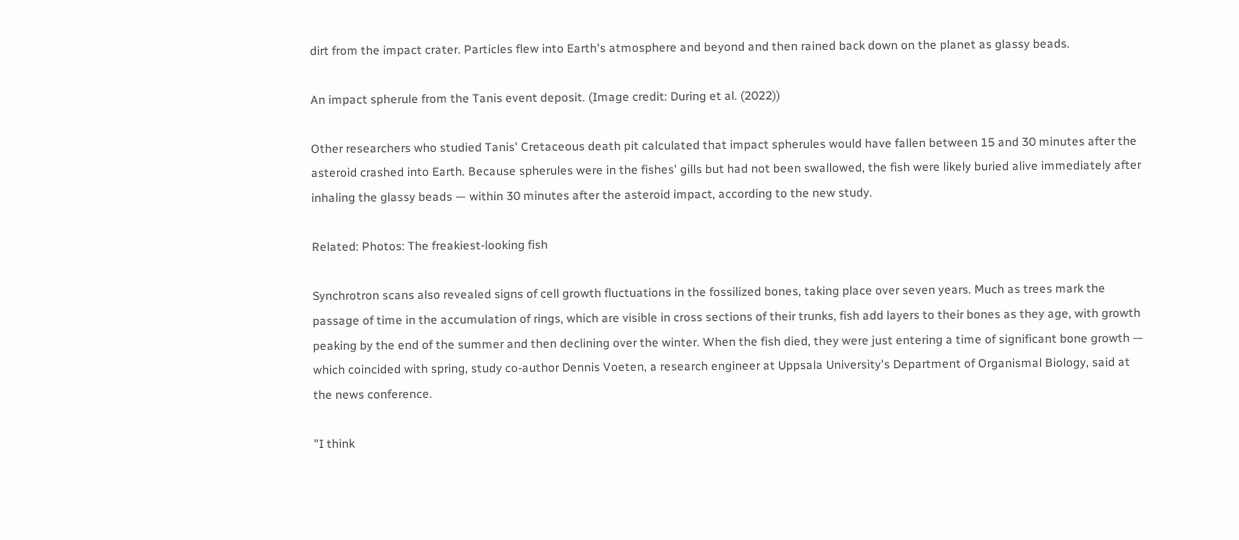dirt from the impact crater. Particles flew into Earth's atmosphere and beyond and then rained back down on the planet as glassy beads.

An impact spherule from the Tanis event deposit. (Image credit: During et al. (2022))

Other researchers who studied Tanis' Cretaceous death pit calculated that impact spherules would have fallen between 15 and 30 minutes after the asteroid crashed into Earth. Because spherules were in the fishes' gills but had not been swallowed, the fish were likely buried alive immediately after inhaling the glassy beads — within 30 minutes after the asteroid impact, according to the new study.

Related: Photos: The freakiest-looking fish

Synchrotron scans also revealed signs of cell growth fluctuations in the fossilized bones, taking place over seven years. Much as trees mark the passage of time in the accumulation of rings, which are visible in cross sections of their trunks, fish add layers to their bones as they age, with growth peaking by the end of the summer and then declining over the winter. When the fish died, they were just entering a time of significant bone growth — which coincided with spring, study co-author Dennis Voeten, a research engineer at Uppsala University's Department of Organismal Biology, said at the news conference.

"I think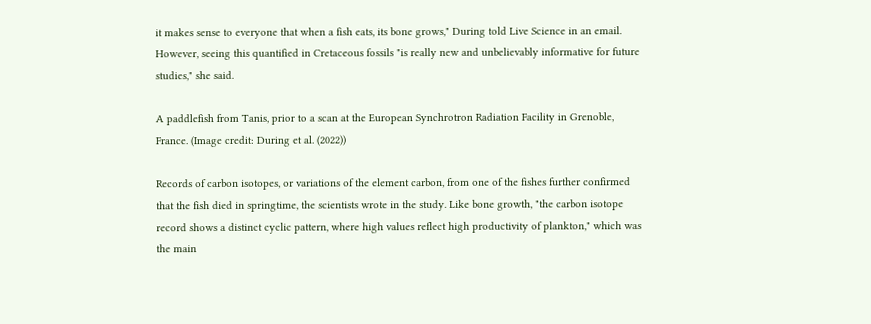it makes sense to everyone that when a fish eats, its bone grows," During told Live Science in an email. However, seeing this quantified in Cretaceous fossils "is really new and unbelievably informative for future studies," she said.

A paddlefish from Tanis, prior to a scan at the European Synchrotron Radiation Facility in Grenoble, France. (Image credit: During et al. (2022))

Records of carbon isotopes, or variations of the element carbon, from one of the fishes further confirmed that the fish died in springtime, the scientists wrote in the study. Like bone growth, "the carbon isotope record shows a distinct cyclic pattern, where high values reflect high productivity of plankton," which was the main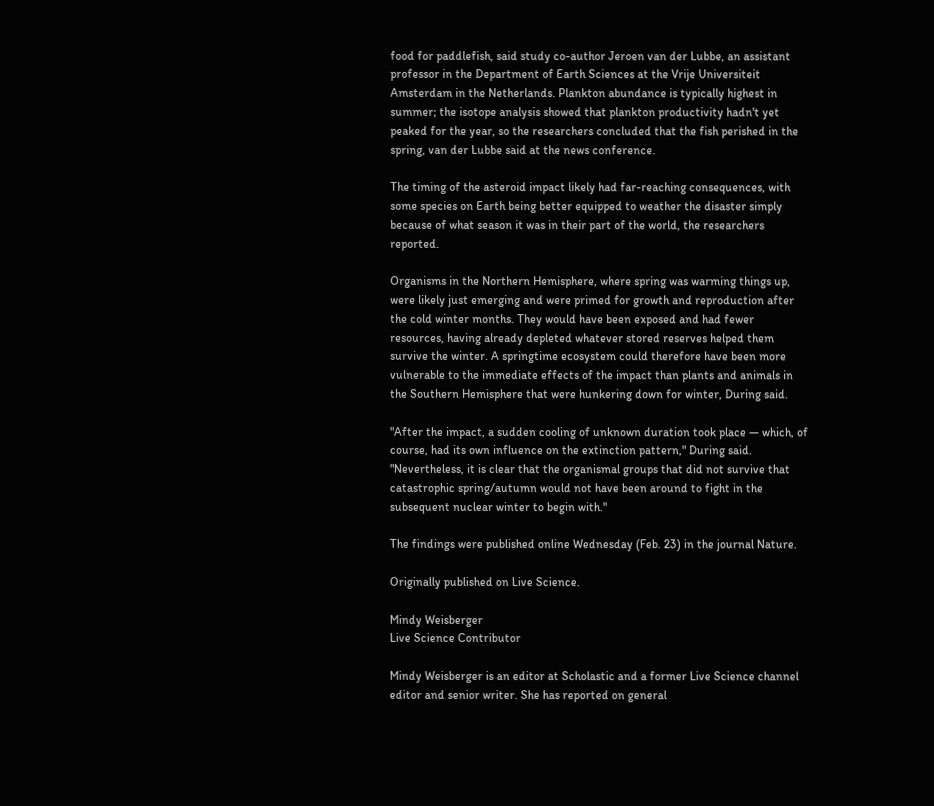food for paddlefish, said study co-author Jeroen van der Lubbe, an assistant professor in the Department of Earth Sciences at the Vrije Universiteit Amsterdam in the Netherlands. Plankton abundance is typically highest in summer; the isotope analysis showed that plankton productivity hadn't yet peaked for the year, so the researchers concluded that the fish perished in the spring, van der Lubbe said at the news conference.

The timing of the asteroid impact likely had far-reaching consequences, with some species on Earth being better equipped to weather the disaster simply because of what season it was in their part of the world, the researchers reported.

Organisms in the Northern Hemisphere, where spring was warming things up, were likely just emerging and were primed for growth and reproduction after the cold winter months. They would have been exposed and had fewer resources, having already depleted whatever stored reserves helped them survive the winter. A springtime ecosystem could therefore have been more vulnerable to the immediate effects of the impact than plants and animals in the Southern Hemisphere that were hunkering down for winter, During said.

"After the impact, a sudden cooling of unknown duration took place — which, of course, had its own influence on the extinction pattern," During said. "Nevertheless, it is clear that the organismal groups that did not survive that catastrophic spring/autumn would not have been around to fight in the subsequent nuclear winter to begin with."

The findings were published online Wednesday (Feb. 23) in the journal Nature.

Originally published on Live Science.

Mindy Weisberger
Live Science Contributor

Mindy Weisberger is an editor at Scholastic and a former Live Science channel editor and senior writer. She has reported on general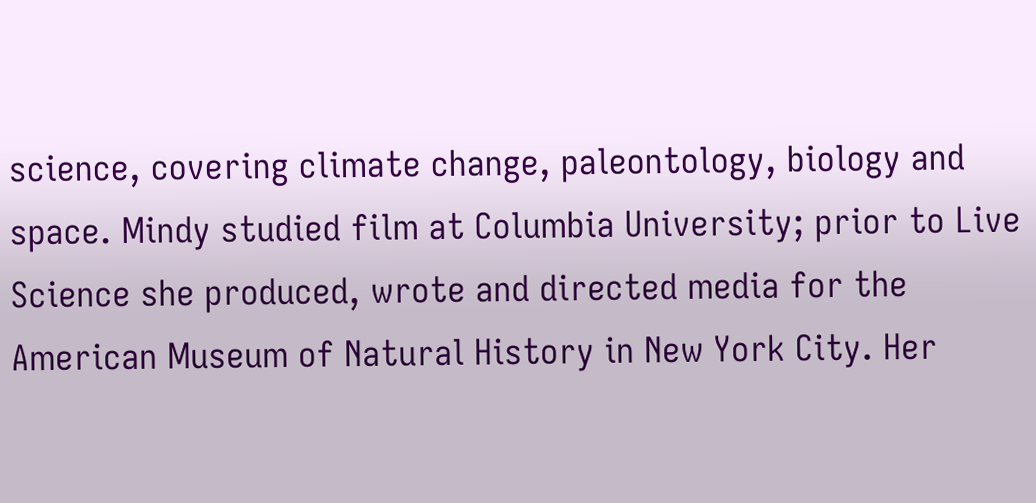science, covering climate change, paleontology, biology and space. Mindy studied film at Columbia University; prior to Live Science she produced, wrote and directed media for the American Museum of Natural History in New York City. Her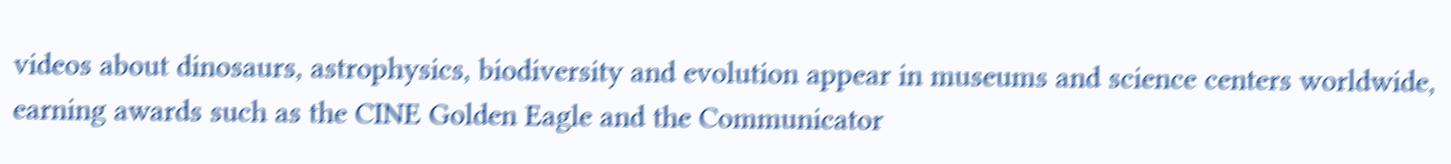videos about dinosaurs, astrophysics, biodiversity and evolution appear in museums and science centers worldwide, earning awards such as the CINE Golden Eagle and the Communicator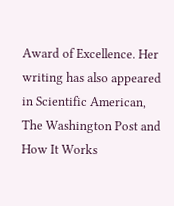Award of Excellence. Her writing has also appeared in Scientific American, The Washington Post and How It Works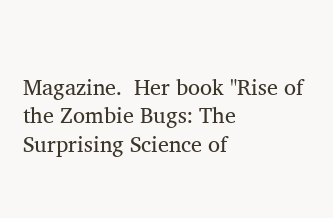Magazine.  Her book "Rise of the Zombie Bugs: The Surprising Science of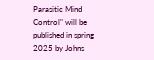Parasitic Mind Control" will be published in spring 2025 by Johns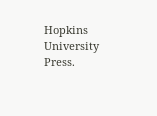Hopkins University Press.